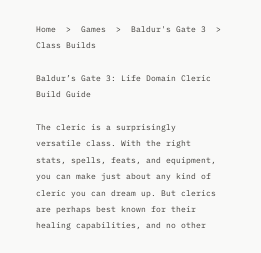Home  >  Games  >  Baldur's Gate 3  >  Class Builds

Baldur’s Gate 3: Life Domain Cleric Build Guide

The cleric is a surprisingly versatile class. With the right stats, spells, feats, and equipment, you can make just about any kind of cleric you can dream up. But clerics are perhaps best known for their healing capabilities, and no other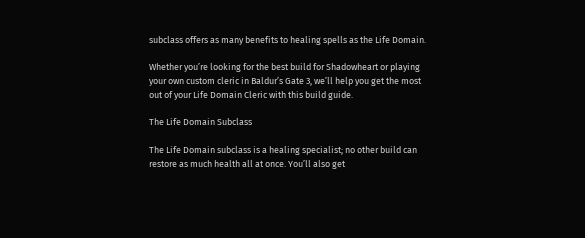subclass offers as many benefits to healing spells as the Life Domain.

Whether you’re looking for the best build for Shadowheart or playing your own custom cleric in Baldur’s Gate 3, we’ll help you get the most out of your Life Domain Cleric with this build guide.

The Life Domain Subclass

The Life Domain subclass is a healing specialist; no other build can restore as much health all at once. You’ll also get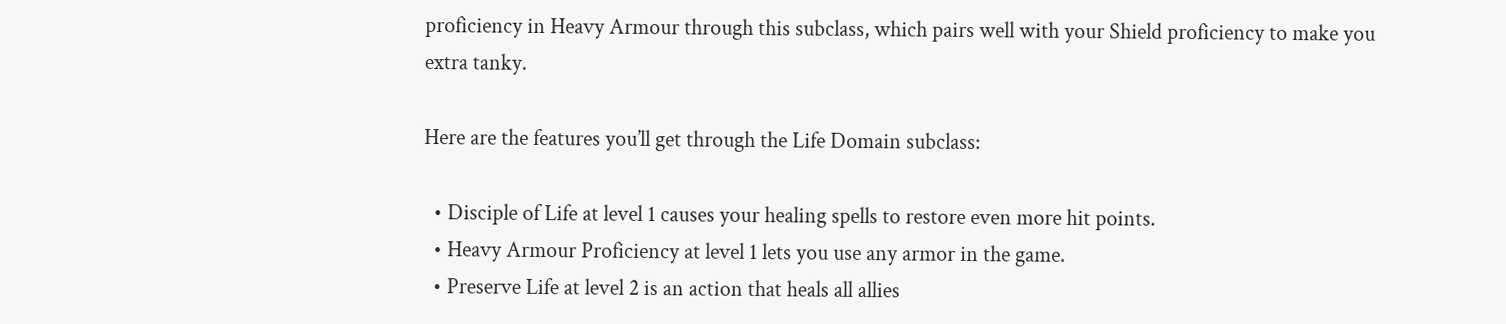proficiency in Heavy Armour through this subclass, which pairs well with your Shield proficiency to make you extra tanky.

Here are the features you’ll get through the Life Domain subclass:

  • Disciple of Life at level 1 causes your healing spells to restore even more hit points.
  • Heavy Armour Proficiency at level 1 lets you use any armor in the game.
  • Preserve Life at level 2 is an action that heals all allies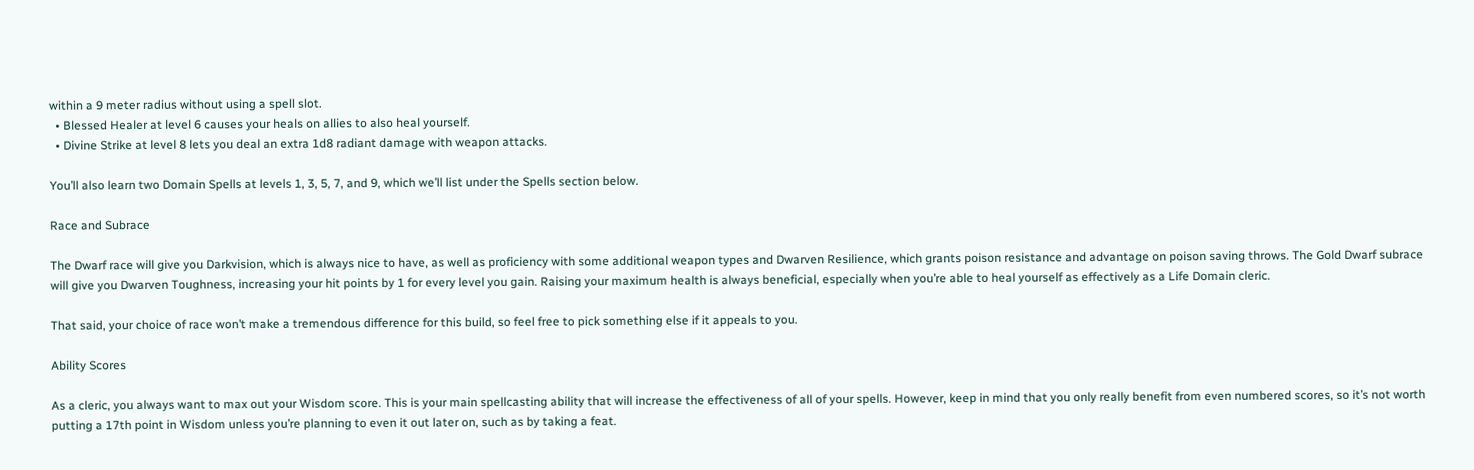within a 9 meter radius without using a spell slot.
  • Blessed Healer at level 6 causes your heals on allies to also heal yourself.
  • Divine Strike at level 8 lets you deal an extra 1d8 radiant damage with weapon attacks.

You’ll also learn two Domain Spells at levels 1, 3, 5, 7, and 9, which we’ll list under the Spells section below.

Race and Subrace

The Dwarf race will give you Darkvision, which is always nice to have, as well as proficiency with some additional weapon types and Dwarven Resilience, which grants poison resistance and advantage on poison saving throws. The Gold Dwarf subrace will give you Dwarven Toughness, increasing your hit points by 1 for every level you gain. Raising your maximum health is always beneficial, especially when you’re able to heal yourself as effectively as a Life Domain cleric.

That said, your choice of race won’t make a tremendous difference for this build, so feel free to pick something else if it appeals to you.

Ability Scores

As a cleric, you always want to max out your Wisdom score. This is your main spellcasting ability that will increase the effectiveness of all of your spells. However, keep in mind that you only really benefit from even numbered scores, so it’s not worth putting a 17th point in Wisdom unless you’re planning to even it out later on, such as by taking a feat.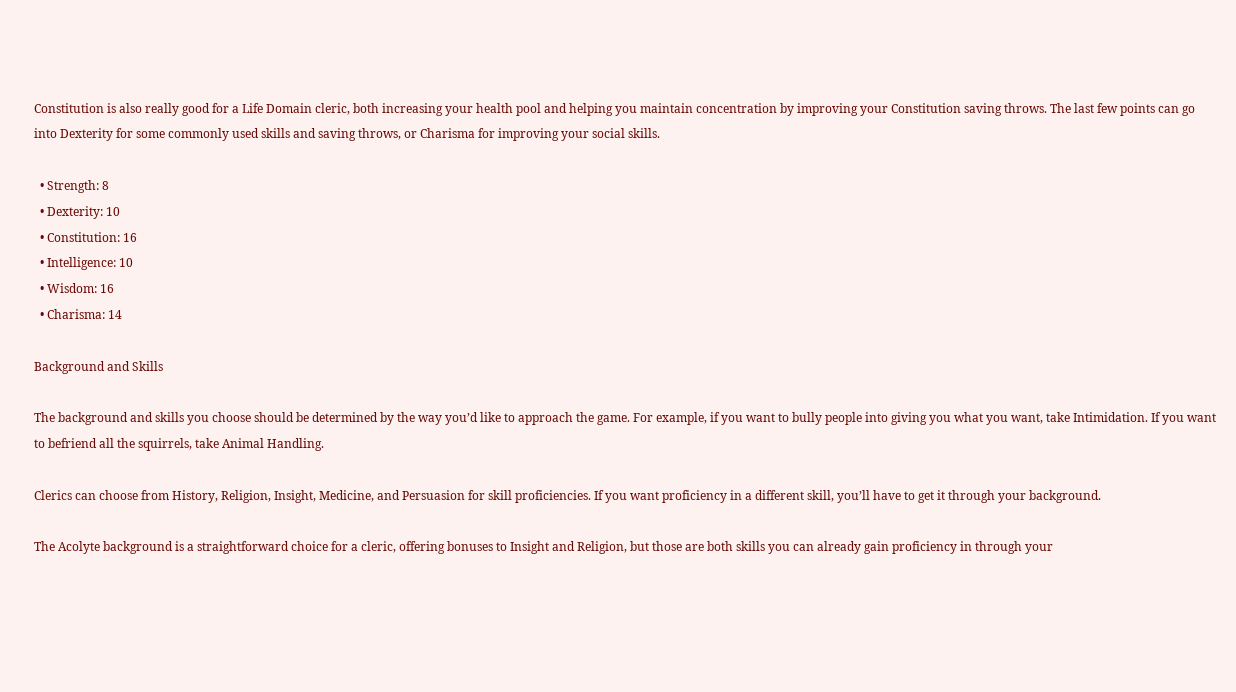Constitution is also really good for a Life Domain cleric, both increasing your health pool and helping you maintain concentration by improving your Constitution saving throws. The last few points can go into Dexterity for some commonly used skills and saving throws, or Charisma for improving your social skills.

  • Strength: 8
  • Dexterity: 10
  • Constitution: 16
  • Intelligence: 10
  • Wisdom: 16
  • Charisma: 14

Background and Skills

The background and skills you choose should be determined by the way you’d like to approach the game. For example, if you want to bully people into giving you what you want, take Intimidation. If you want to befriend all the squirrels, take Animal Handling.

Clerics can choose from History, Religion, Insight, Medicine, and Persuasion for skill proficiencies. If you want proficiency in a different skill, you’ll have to get it through your background.

The Acolyte background is a straightforward choice for a cleric, offering bonuses to Insight and Religion, but those are both skills you can already gain proficiency in through your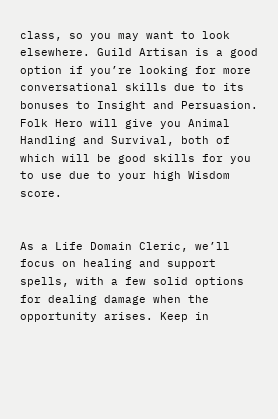class, so you may want to look elsewhere. Guild Artisan is a good option if you’re looking for more conversational skills due to its bonuses to Insight and Persuasion. Folk Hero will give you Animal Handling and Survival, both of which will be good skills for you to use due to your high Wisdom score.


As a Life Domain Cleric, we’ll focus on healing and support spells, with a few solid options for dealing damage when the opportunity arises. Keep in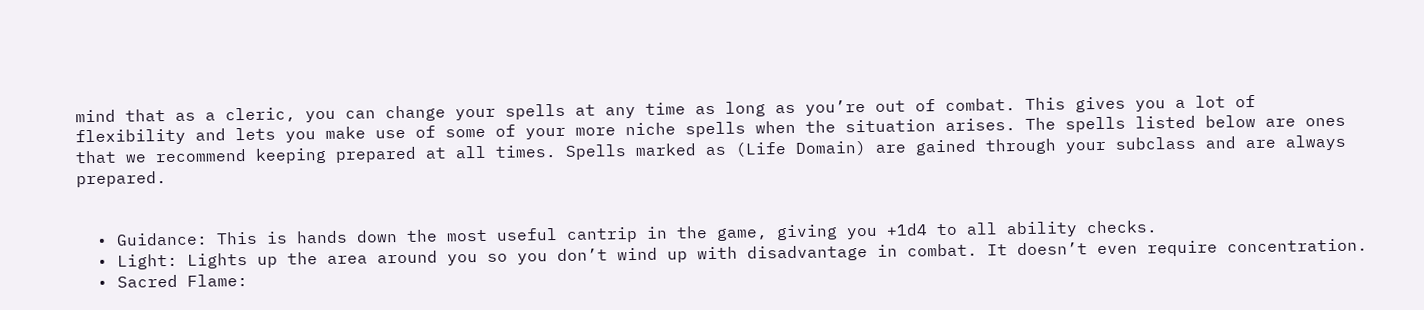mind that as a cleric, you can change your spells at any time as long as you’re out of combat. This gives you a lot of flexibility and lets you make use of some of your more niche spells when the situation arises. The spells listed below are ones that we recommend keeping prepared at all times. Spells marked as (Life Domain) are gained through your subclass and are always prepared.


  • Guidance: This is hands down the most useful cantrip in the game, giving you +1d4 to all ability checks.
  • Light: Lights up the area around you so you don’t wind up with disadvantage in combat. It doesn’t even require concentration.
  • Sacred Flame: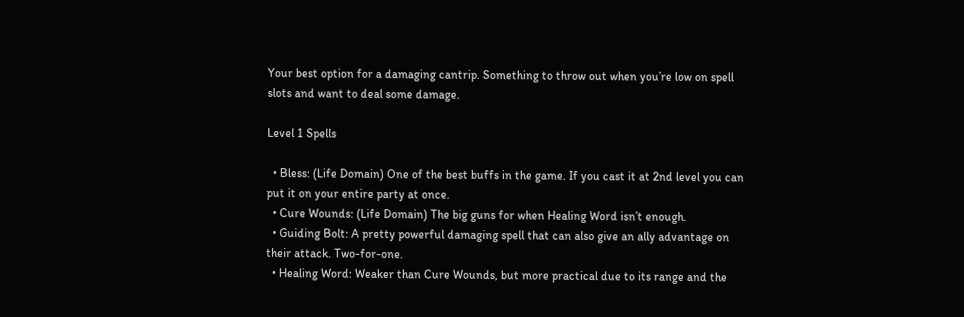Your best option for a damaging cantrip. Something to throw out when you’re low on spell slots and want to deal some damage.

Level 1 Spells

  • Bless: (Life Domain) One of the best buffs in the game. If you cast it at 2nd level you can put it on your entire party at once.
  • Cure Wounds: (Life Domain) The big guns for when Healing Word isn’t enough.
  • Guiding Bolt: A pretty powerful damaging spell that can also give an ally advantage on their attack. Two-for-one.
  • Healing Word: Weaker than Cure Wounds, but more practical due to its range and the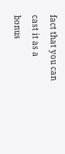fact that you can cast it as a bonus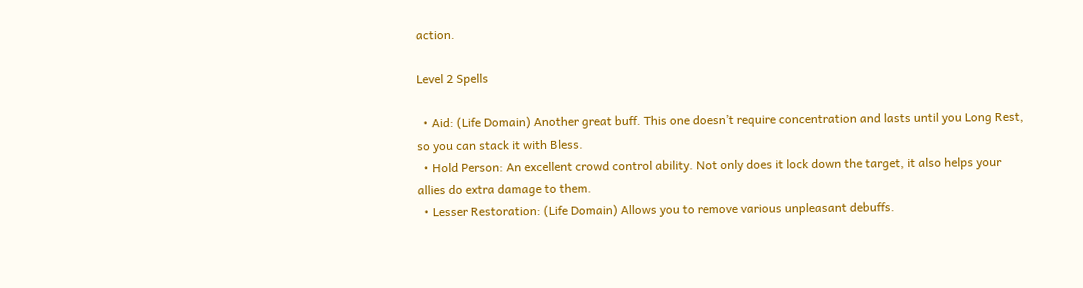action.

Level 2 Spells

  • Aid: (Life Domain) Another great buff. This one doesn’t require concentration and lasts until you Long Rest, so you can stack it with Bless.
  • Hold Person: An excellent crowd control ability. Not only does it lock down the target, it also helps your allies do extra damage to them.
  • Lesser Restoration: (Life Domain) Allows you to remove various unpleasant debuffs.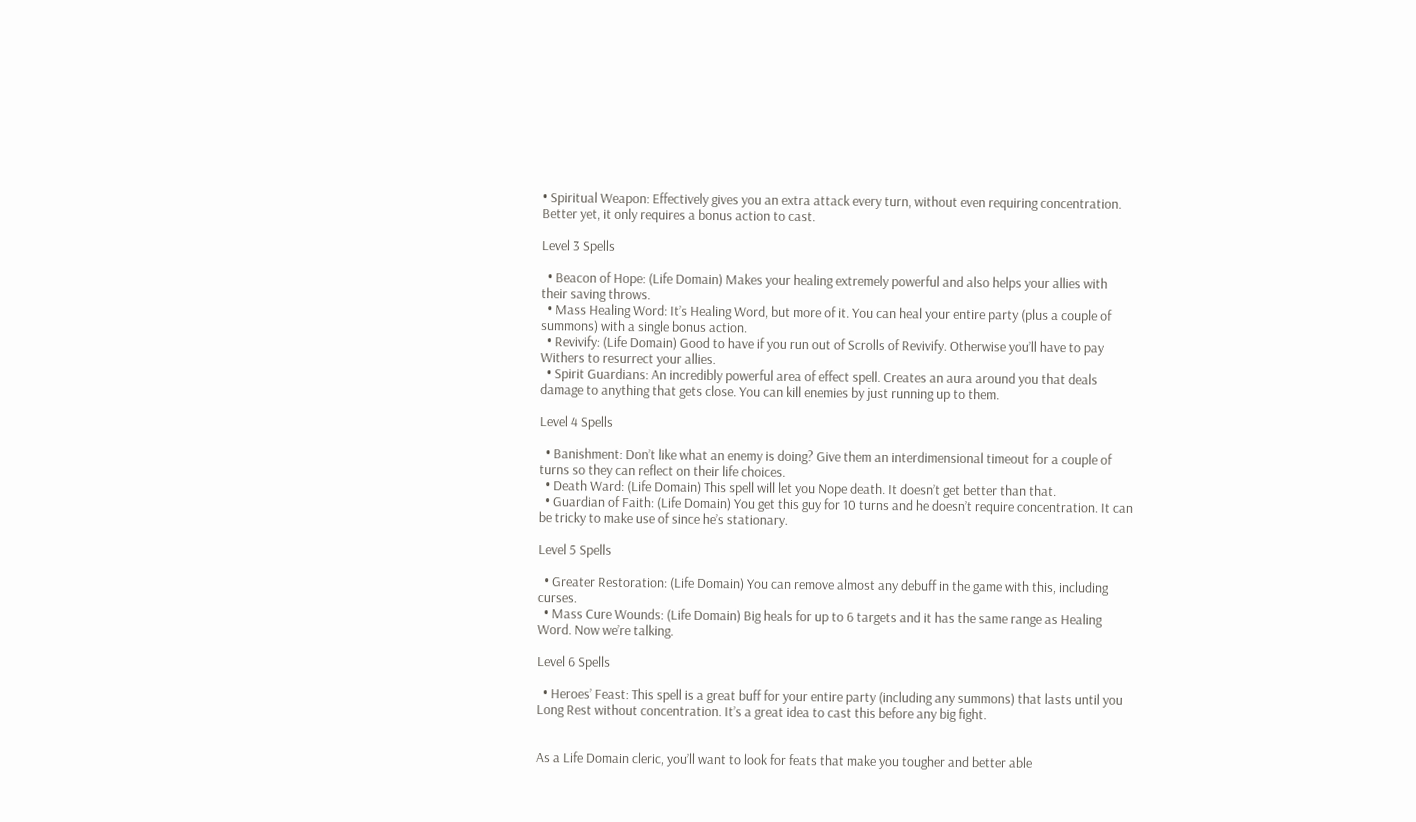• Spiritual Weapon: Effectively gives you an extra attack every turn, without even requiring concentration. Better yet, it only requires a bonus action to cast.

Level 3 Spells

  • Beacon of Hope: (Life Domain) Makes your healing extremely powerful and also helps your allies with their saving throws.
  • Mass Healing Word: It’s Healing Word, but more of it. You can heal your entire party (plus a couple of summons) with a single bonus action.
  • Revivify: (Life Domain) Good to have if you run out of Scrolls of Revivify. Otherwise you’ll have to pay Withers to resurrect your allies.
  • Spirit Guardians: An incredibly powerful area of effect spell. Creates an aura around you that deals damage to anything that gets close. You can kill enemies by just running up to them.

Level 4 Spells

  • Banishment: Don’t like what an enemy is doing? Give them an interdimensional timeout for a couple of turns so they can reflect on their life choices.
  • Death Ward: (Life Domain) This spell will let you Nope death. It doesn’t get better than that.
  • Guardian of Faith: (Life Domain) You get this guy for 10 turns and he doesn’t require concentration. It can be tricky to make use of since he’s stationary.

Level 5 Spells

  • Greater Restoration: (Life Domain) You can remove almost any debuff in the game with this, including curses.
  • Mass Cure Wounds: (Life Domain) Big heals for up to 6 targets and it has the same range as Healing Word. Now we’re talking.

Level 6 Spells

  • Heroes’ Feast: This spell is a great buff for your entire party (including any summons) that lasts until you Long Rest without concentration. It’s a great idea to cast this before any big fight.


As a Life Domain cleric, you’ll want to look for feats that make you tougher and better able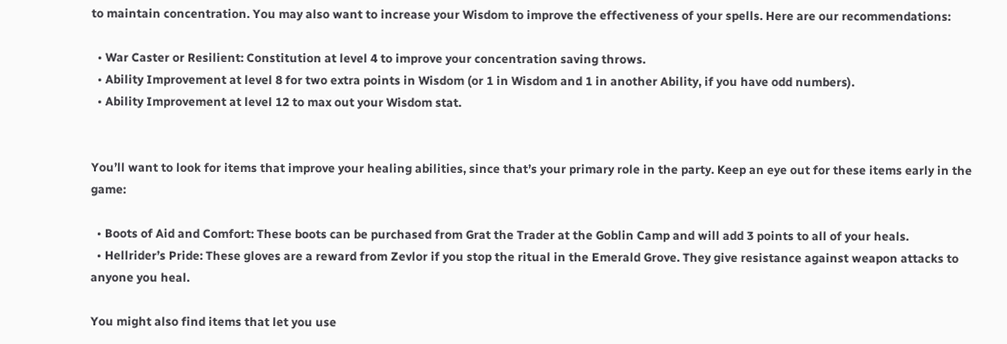to maintain concentration. You may also want to increase your Wisdom to improve the effectiveness of your spells. Here are our recommendations:

  • War Caster or Resilient: Constitution at level 4 to improve your concentration saving throws.
  • Ability Improvement at level 8 for two extra points in Wisdom (or 1 in Wisdom and 1 in another Ability, if you have odd numbers).
  • Ability Improvement at level 12 to max out your Wisdom stat.


You’ll want to look for items that improve your healing abilities, since that’s your primary role in the party. Keep an eye out for these items early in the game:

  • Boots of Aid and Comfort: These boots can be purchased from Grat the Trader at the Goblin Camp and will add 3 points to all of your heals.
  • Hellrider’s Pride: These gloves are a reward from Zevlor if you stop the ritual in the Emerald Grove. They give resistance against weapon attacks to anyone you heal.

You might also find items that let you use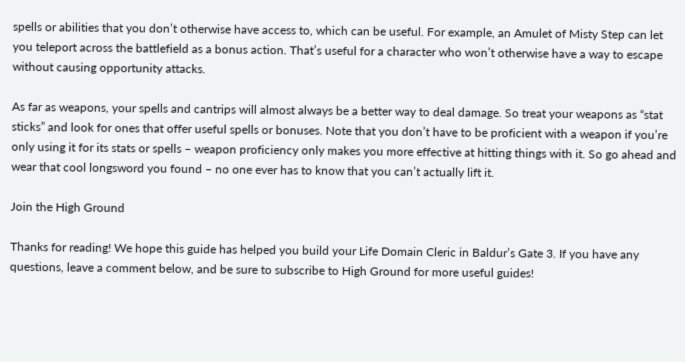spells or abilities that you don’t otherwise have access to, which can be useful. For example, an Amulet of Misty Step can let you teleport across the battlefield as a bonus action. That’s useful for a character who won’t otherwise have a way to escape without causing opportunity attacks.

As far as weapons, your spells and cantrips will almost always be a better way to deal damage. So treat your weapons as “stat sticks” and look for ones that offer useful spells or bonuses. Note that you don’t have to be proficient with a weapon if you’re only using it for its stats or spells – weapon proficiency only makes you more effective at hitting things with it. So go ahead and wear that cool longsword you found – no one ever has to know that you can’t actually lift it.

Join the High Ground

Thanks for reading! We hope this guide has helped you build your Life Domain Cleric in Baldur’s Gate 3. If you have any questions, leave a comment below, and be sure to subscribe to High Ground for more useful guides!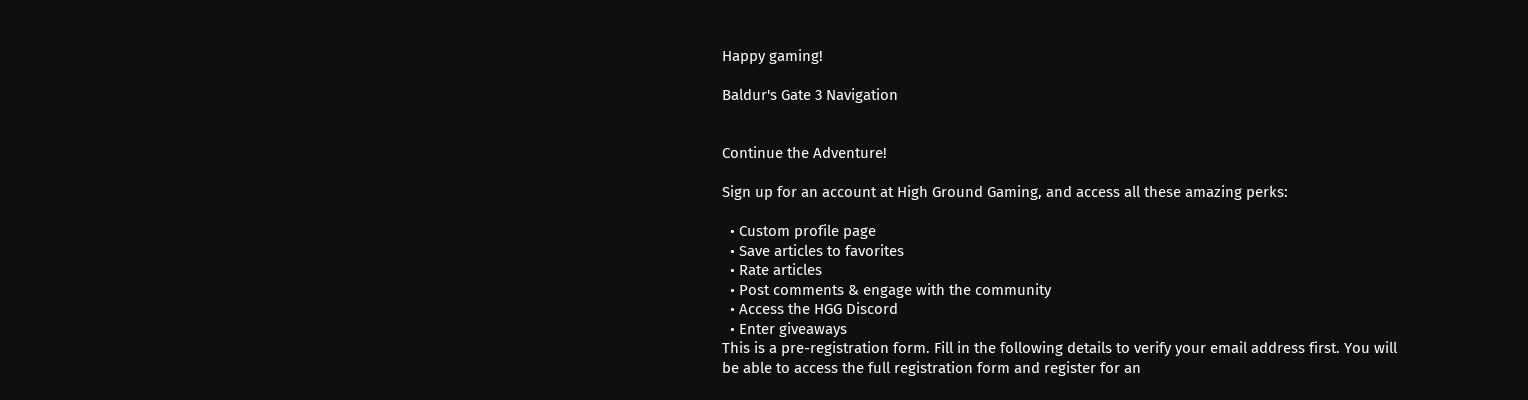Happy gaming!

Baldur's Gate 3 Navigation


Continue the Adventure!

Sign up for an account at High Ground Gaming, and access all these amazing perks:

  • Custom profile page
  • Save articles to favorites
  • Rate articles
  • Post comments & engage with the community
  • Access the HGG Discord
  • Enter giveaways
This is a pre-registration form. Fill in the following details to verify your email address first. You will be able to access the full registration form and register for an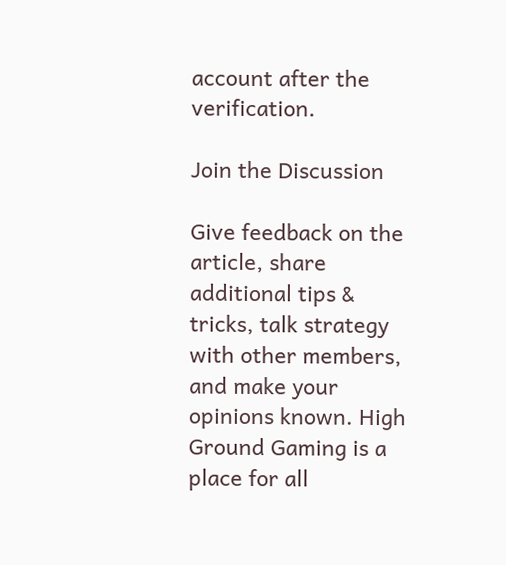account after the verification.

Join the Discussion

Give feedback on the article, share additional tips & tricks, talk strategy with other members, and make your opinions known. High Ground Gaming is a place for all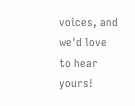voices, and we'd love to hear yours!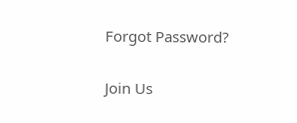Forgot Password?

Join Us